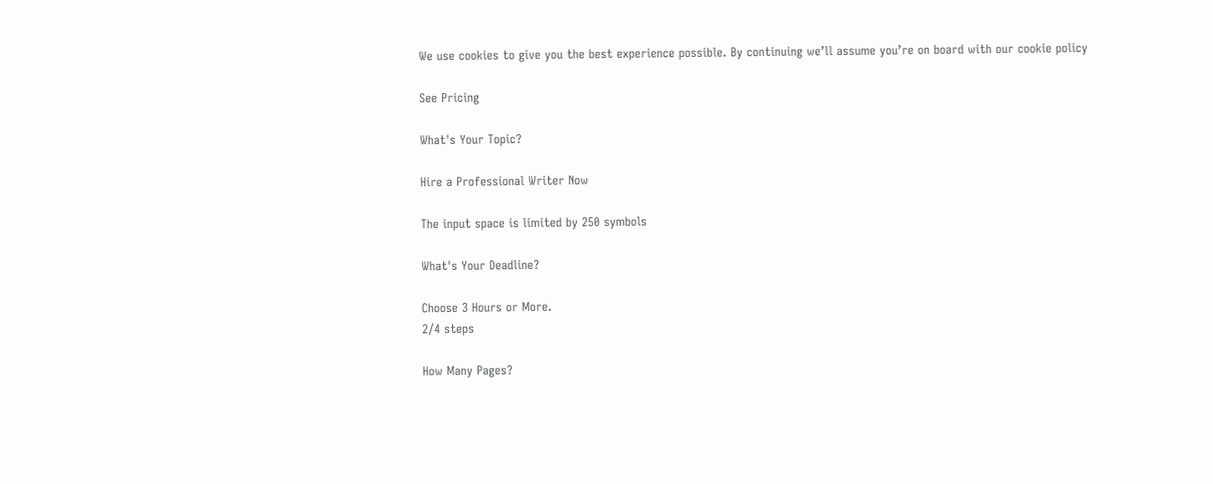We use cookies to give you the best experience possible. By continuing we’ll assume you’re on board with our cookie policy

See Pricing

What's Your Topic?

Hire a Professional Writer Now

The input space is limited by 250 symbols

What's Your Deadline?

Choose 3 Hours or More.
2/4 steps

How Many Pages?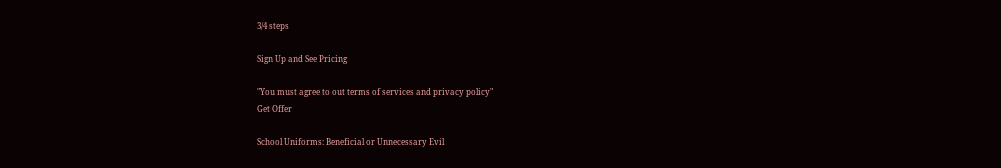3/4 steps

Sign Up and See Pricing

"You must agree to out terms of services and privacy policy"
Get Offer

School Uniforms: Beneficial or Unnecessary Evil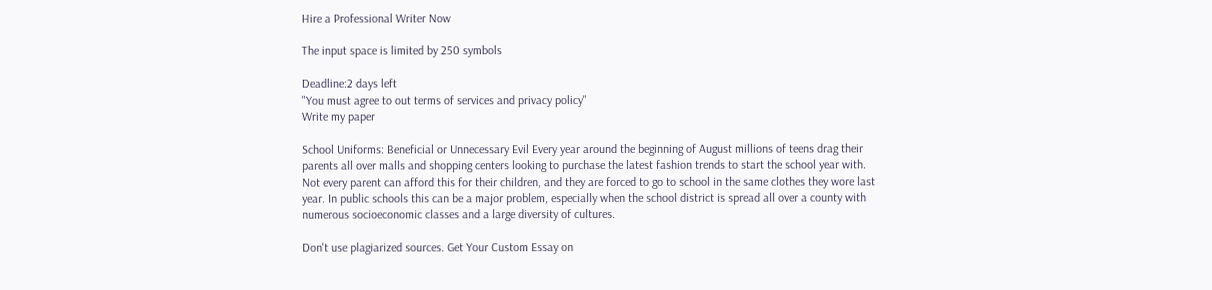Hire a Professional Writer Now

The input space is limited by 250 symbols

Deadline:2 days left
"You must agree to out terms of services and privacy policy"
Write my paper

School Uniforms: Beneficial or Unnecessary Evil Every year around the beginning of August millions of teens drag their parents all over malls and shopping centers looking to purchase the latest fashion trends to start the school year with. Not every parent can afford this for their children, and they are forced to go to school in the same clothes they wore last year. In public schools this can be a major problem, especially when the school district is spread all over a county with numerous socioeconomic classes and a large diversity of cultures.

Don't use plagiarized sources. Get Your Custom Essay on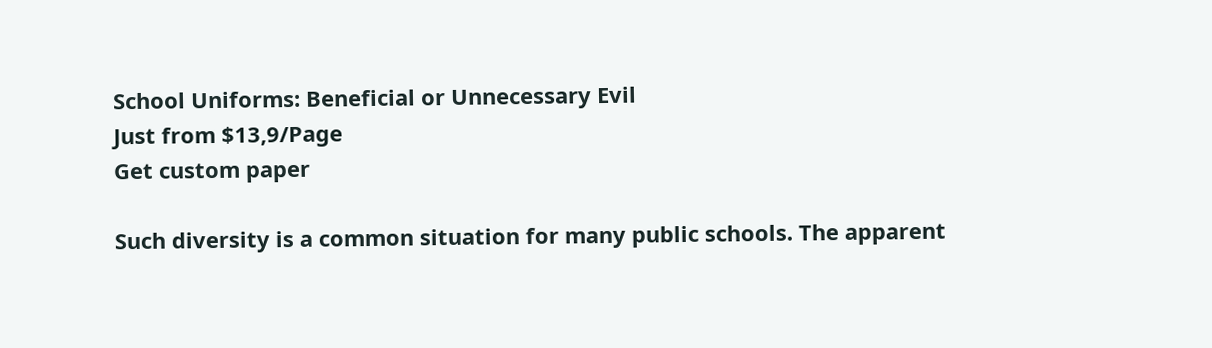School Uniforms: Beneficial or Unnecessary Evil
Just from $13,9/Page
Get custom paper

Such diversity is a common situation for many public schools. The apparent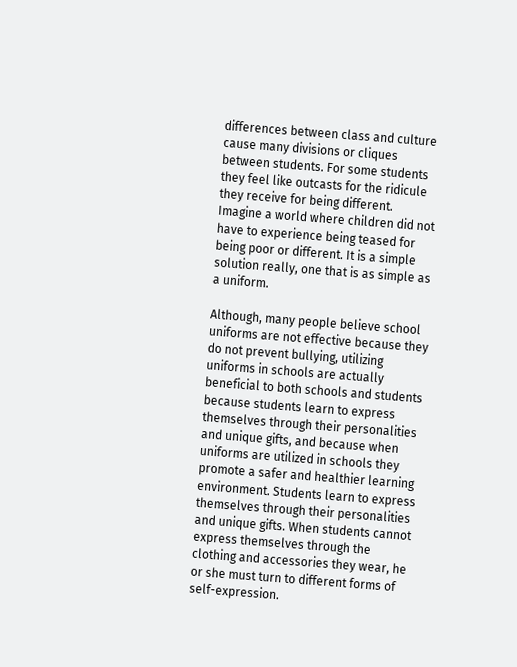differences between class and culture cause many divisions or cliques between students. For some students they feel like outcasts for the ridicule they receive for being different. Imagine a world where children did not have to experience being teased for being poor or different. It is a simple solution really, one that is as simple as a uniform.

Although, many people believe school uniforms are not effective because they do not prevent bullying, utilizing uniforms in schools are actually beneficial to both schools and students because students learn to express themselves through their personalities and unique gifts, and because when uniforms are utilized in schools they promote a safer and healthier learning environment. Students learn to express themselves through their personalities and unique gifts. When students cannot express themselves through the clothing and accessories they wear, he or she must turn to different forms of self-expression.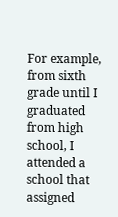For example, from sixth grade until I graduated from high school, I attended a school that assigned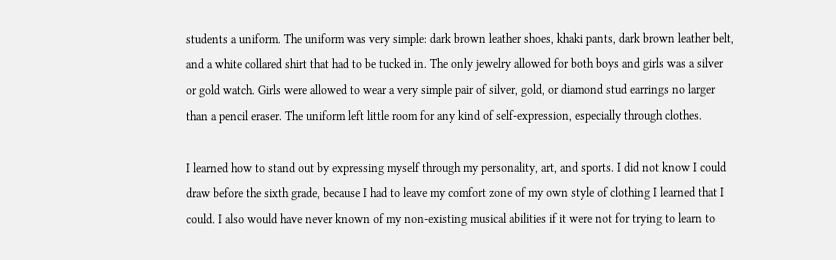students a uniform. The uniform was very simple: dark brown leather shoes, khaki pants, dark brown leather belt, and a white collared shirt that had to be tucked in. The only jewelry allowed for both boys and girls was a silver or gold watch. Girls were allowed to wear a very simple pair of silver, gold, or diamond stud earrings no larger than a pencil eraser. The uniform left little room for any kind of self-expression, especially through clothes.

I learned how to stand out by expressing myself through my personality, art, and sports. I did not know I could draw before the sixth grade, because I had to leave my comfort zone of my own style of clothing I learned that I could. I also would have never known of my non-existing musical abilities if it were not for trying to learn to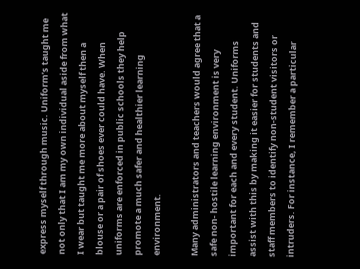express myself through music. Uniform’s taught me not only that I am my own individual aside from what I wear but taught me more about myself then a blouse or a pair of shoes ever could have. When uniforms are enforced in public schools they help promote a much safer and healthier learning environment.

Many administrators and teachers would agree that a safe non- hostile learning environment is very important for each and every student. Uniforms assist with this by making it easier for students and staff members to identify non-student visitors or intruders. For instance, I remember a particular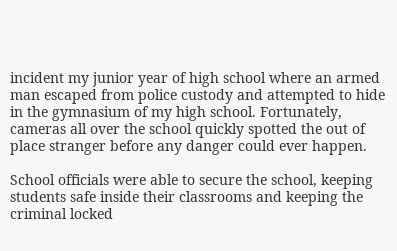incident my junior year of high school where an armed man escaped from police custody and attempted to hide in the gymnasium of my high school. Fortunately, cameras all over the school quickly spotted the out of place stranger before any danger could ever happen.

School officials were able to secure the school, keeping students safe inside their classrooms and keeping the criminal locked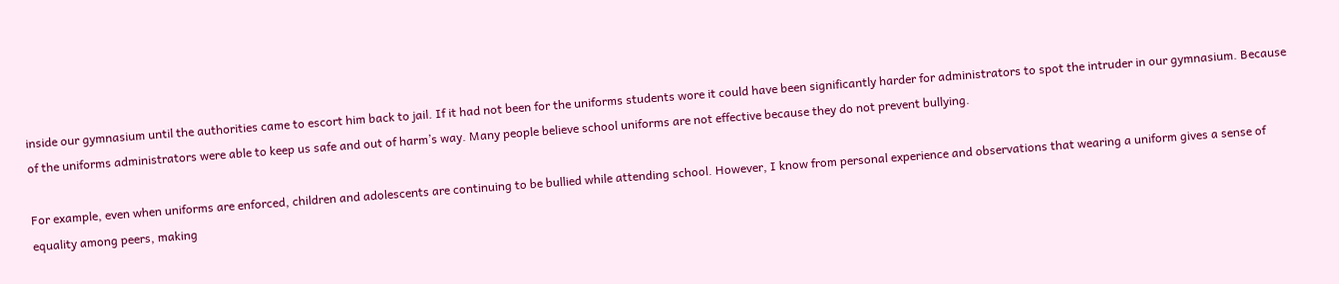inside our gymnasium until the authorities came to escort him back to jail. If it had not been for the uniforms students wore it could have been significantly harder for administrators to spot the intruder in our gymnasium. Because of the uniforms administrators were able to keep us safe and out of harm’s way. Many people believe school uniforms are not effective because they do not prevent bullying.

For example, even when uniforms are enforced, children and adolescents are continuing to be bullied while attending school. However, I know from personal experience and observations that wearing a uniform gives a sense of equality among peers, making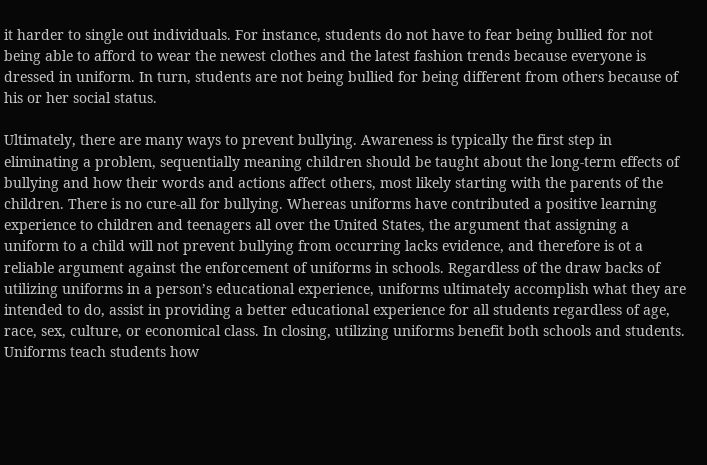it harder to single out individuals. For instance, students do not have to fear being bullied for not being able to afford to wear the newest clothes and the latest fashion trends because everyone is dressed in uniform. In turn, students are not being bullied for being different from others because of his or her social status.

Ultimately, there are many ways to prevent bullying. Awareness is typically the first step in eliminating a problem, sequentially meaning children should be taught about the long-term effects of bullying and how their words and actions affect others, most likely starting with the parents of the children. There is no cure-all for bullying. Whereas uniforms have contributed a positive learning experience to children and teenagers all over the United States, the argument that assigning a uniform to a child will not prevent bullying from occurring lacks evidence, and therefore is ot a reliable argument against the enforcement of uniforms in schools. Regardless of the draw backs of utilizing uniforms in a person’s educational experience, uniforms ultimately accomplish what they are intended to do, assist in providing a better educational experience for all students regardless of age, race, sex, culture, or economical class. In closing, utilizing uniforms benefit both schools and students. Uniforms teach students how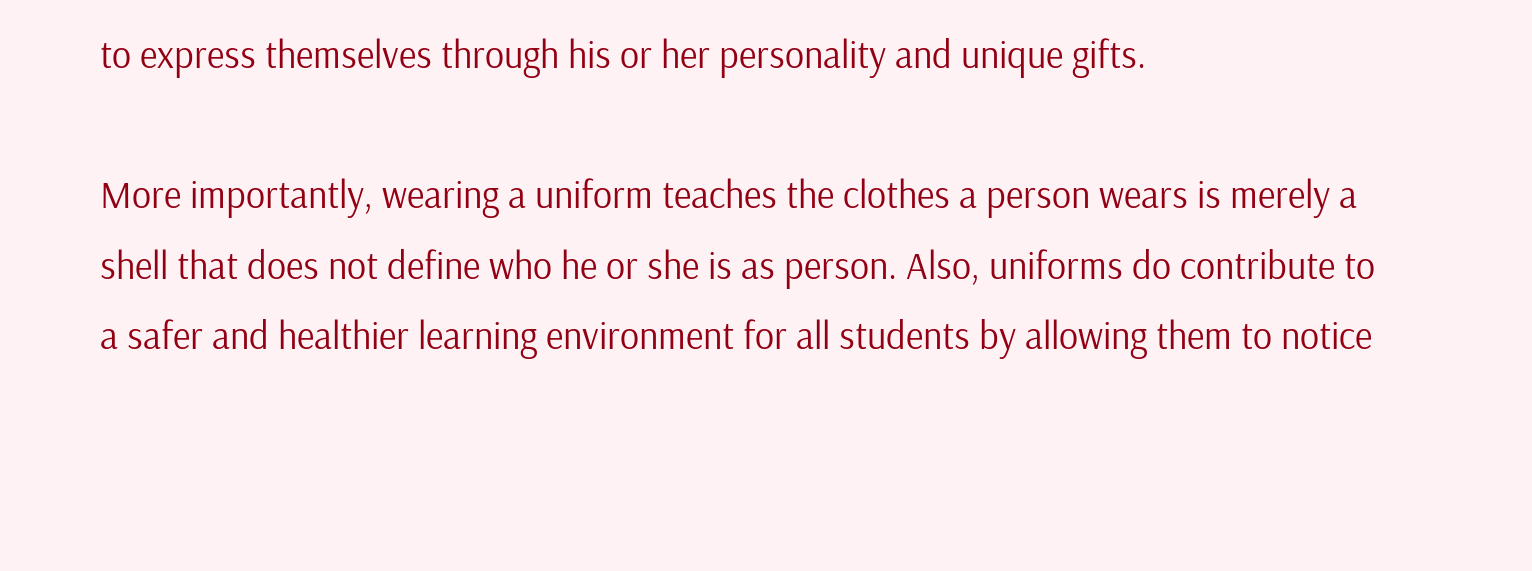to express themselves through his or her personality and unique gifts.

More importantly, wearing a uniform teaches the clothes a person wears is merely a shell that does not define who he or she is as person. Also, uniforms do contribute to a safer and healthier learning environment for all students by allowing them to notice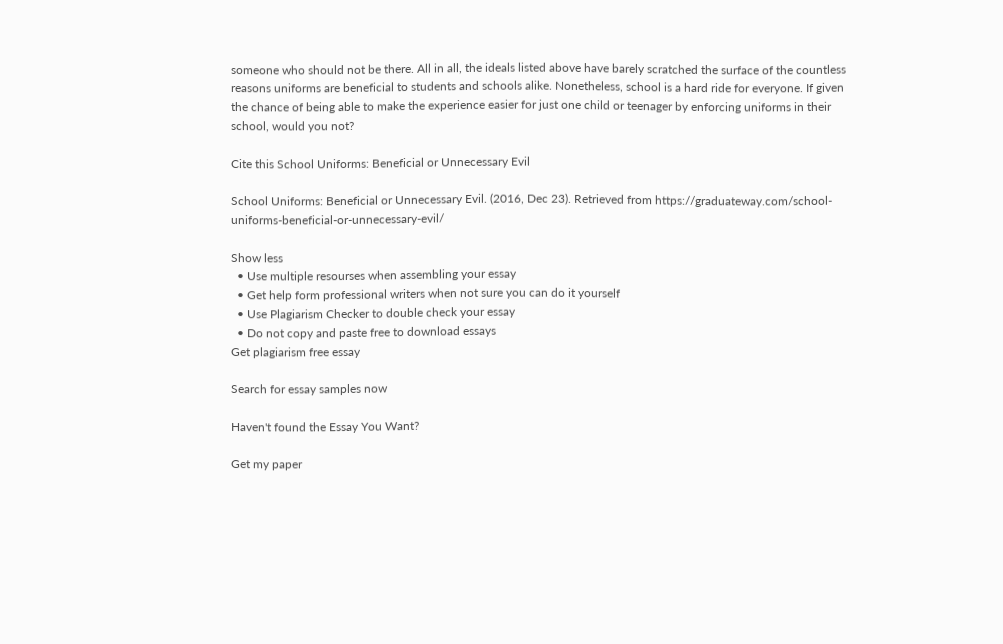someone who should not be there. All in all, the ideals listed above have barely scratched the surface of the countless reasons uniforms are beneficial to students and schools alike. Nonetheless, school is a hard ride for everyone. If given the chance of being able to make the experience easier for just one child or teenager by enforcing uniforms in their school, would you not?

Cite this School Uniforms: Beneficial or Unnecessary Evil

School Uniforms: Beneficial or Unnecessary Evil. (2016, Dec 23). Retrieved from https://graduateway.com/school-uniforms-beneficial-or-unnecessary-evil/

Show less
  • Use multiple resourses when assembling your essay
  • Get help form professional writers when not sure you can do it yourself
  • Use Plagiarism Checker to double check your essay
  • Do not copy and paste free to download essays
Get plagiarism free essay

Search for essay samples now

Haven't found the Essay You Want?

Get my paper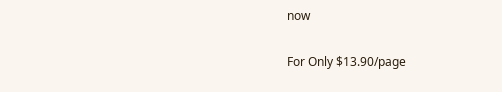now

For Only $13.90/page